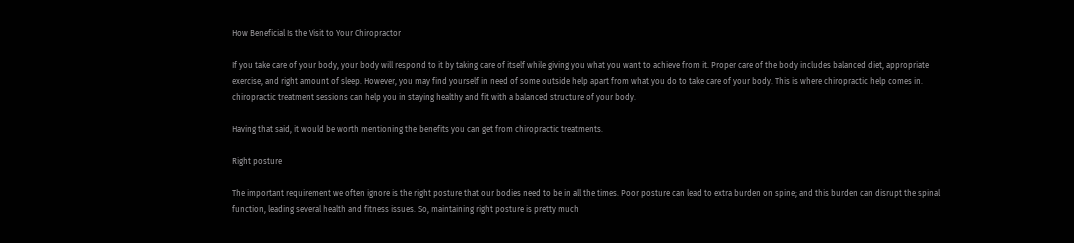How Beneficial Is the Visit to Your Chiropractor

If you take care of your body, your body will respond to it by taking care of itself while giving you what you want to achieve from it. Proper care of the body includes balanced diet, appropriate exercise, and right amount of sleep. However, you may find yourself in need of some outside help apart from what you do to take care of your body. This is where chiropractic help comes in. chiropractic treatment sessions can help you in staying healthy and fit with a balanced structure of your body.

Having that said, it would be worth mentioning the benefits you can get from chiropractic treatments.

Right posture

The important requirement we often ignore is the right posture that our bodies need to be in all the times. Poor posture can lead to extra burden on spine; and this burden can disrupt the spinal function, leading several health and fitness issues. So, maintaining right posture is pretty much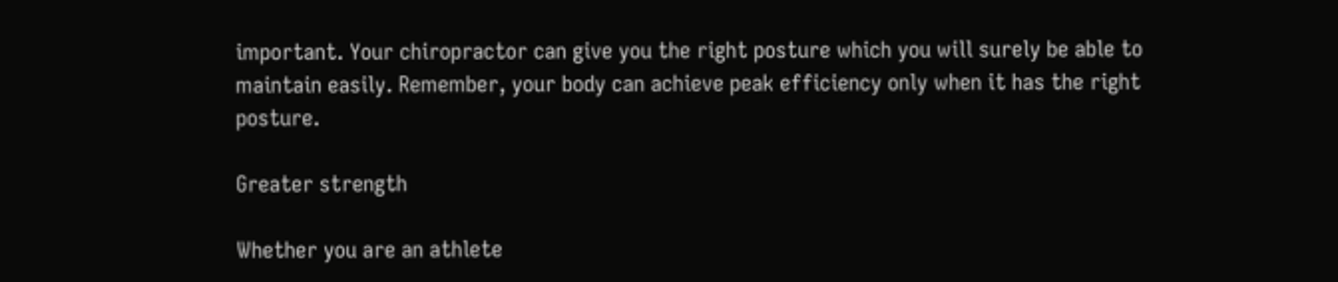important. Your chiropractor can give you the right posture which you will surely be able to maintain easily. Remember, your body can achieve peak efficiency only when it has the right posture.

Greater strength

Whether you are an athlete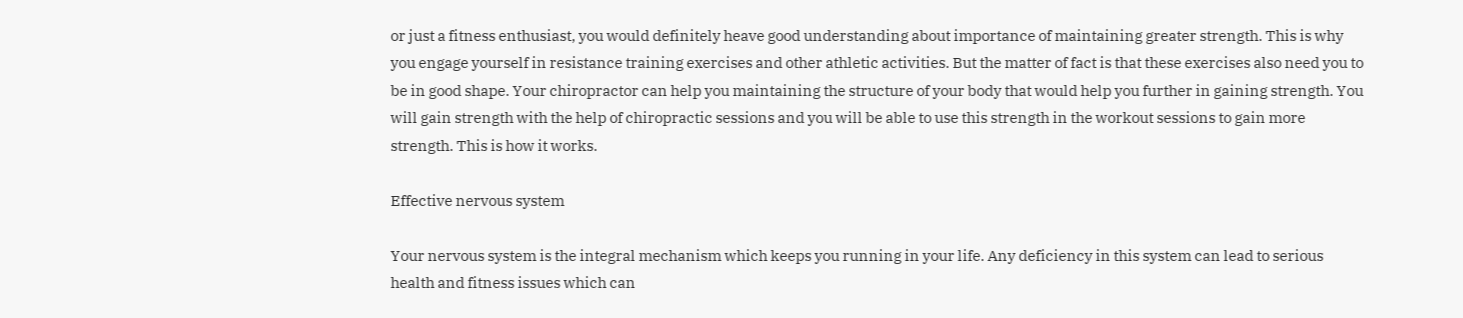or just a fitness enthusiast, you would definitely heave good understanding about importance of maintaining greater strength. This is why you engage yourself in resistance training exercises and other athletic activities. But the matter of fact is that these exercises also need you to be in good shape. Your chiropractor can help you maintaining the structure of your body that would help you further in gaining strength. You will gain strength with the help of chiropractic sessions and you will be able to use this strength in the workout sessions to gain more strength. This is how it works.

Effective nervous system

Your nervous system is the integral mechanism which keeps you running in your life. Any deficiency in this system can lead to serious health and fitness issues which can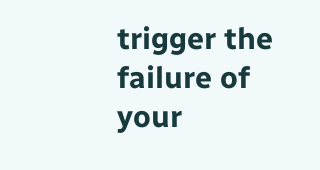trigger the failure of your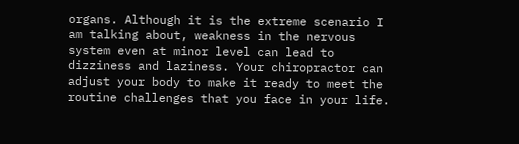organs. Although it is the extreme scenario I am talking about, weakness in the nervous system even at minor level can lead to dizziness and laziness. Your chiropractor can adjust your body to make it ready to meet the routine challenges that you face in your life.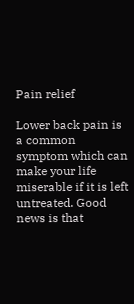Pain relief

Lower back pain is a common symptom which can make your life miserable if it is left untreated. Good news is that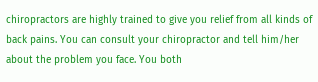chiropractors are highly trained to give you relief from all kinds of back pains. You can consult your chiropractor and tell him/her about the problem you face. You both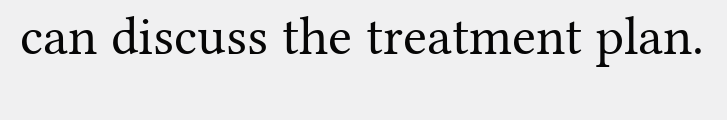can discuss the treatment plan.